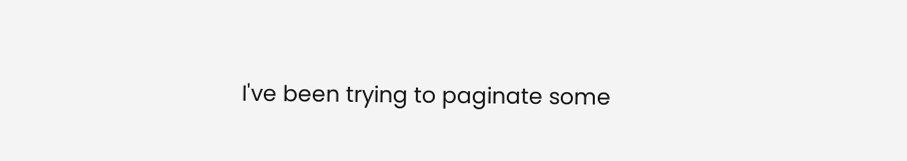I've been trying to paginate some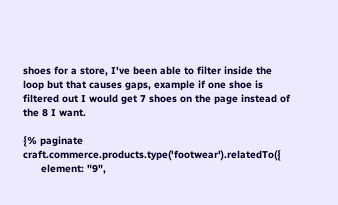shoes for a store, I've been able to filter inside the loop but that causes gaps, example if one shoe is filtered out I would get 7 shoes on the page instead of the 8 I want.

{% paginate craft.commerce.products.type('footwear').relatedTo({
      element: "9",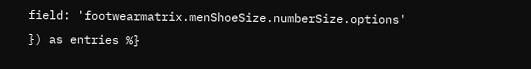field: 'footwearmatrix.menShoeSize.numberSize.options'
}) as entries %}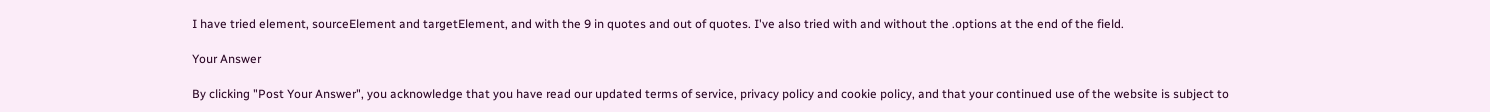I have tried element, sourceElement and targetElement, and with the 9 in quotes and out of quotes. I've also tried with and without the .options at the end of the field.

Your Answer

By clicking "Post Your Answer", you acknowledge that you have read our updated terms of service, privacy policy and cookie policy, and that your continued use of the website is subject to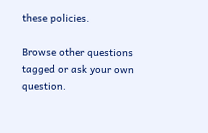these policies.

Browse other questions tagged or ask your own question.